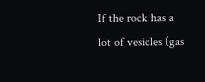If the rock has a lot of vesicles (gas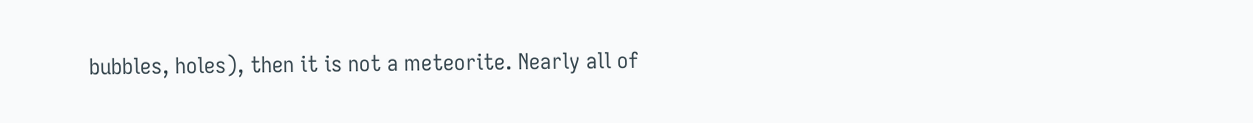bubbles, holes), then it is not a meteorite. Nearly all of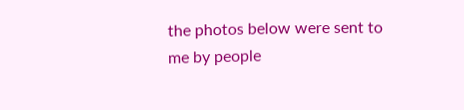the photos below were sent to me by people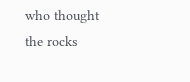who thought the rocks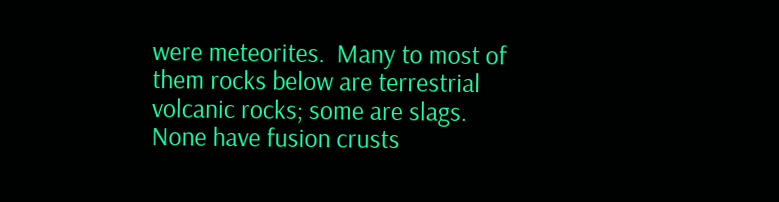were meteorites.  Many to most of them rocks below are terrestrial volcanic rocks; some are slags. None have fusion crusts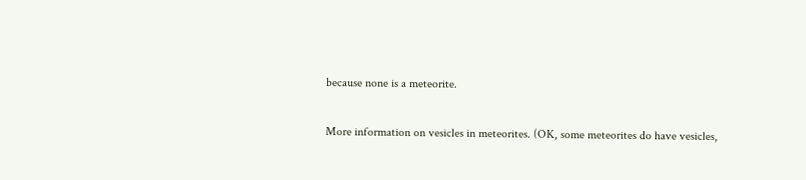because none is a meteorite.

More information on vesicles in meteorites. (OK, some meteorites do have vesicles,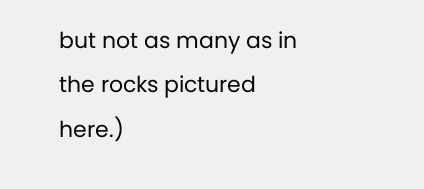but not as many as in the rocks pictured here.)